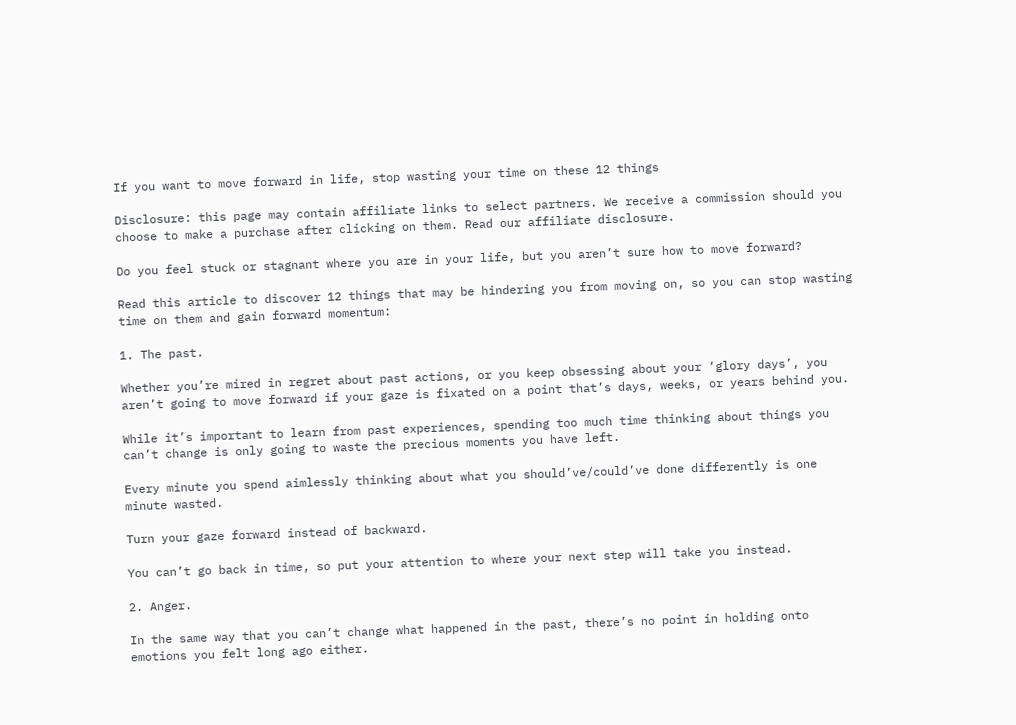If you want to move forward in life, stop wasting your time on these 12 things

Disclosure: this page may contain affiliate links to select partners. We receive a commission should you choose to make a purchase after clicking on them. Read our affiliate disclosure.

Do you feel stuck or stagnant where you are in your life, but you aren’t sure how to move forward?

Read this article to discover 12 things that may be hindering you from moving on, so you can stop wasting time on them and gain forward momentum:

1. The past.

Whether you’re mired in regret about past actions, or you keep obsessing about your ‘glory days’, you aren’t going to move forward if your gaze is fixated on a point that’s days, weeks, or years behind you.

While it’s important to learn from past experiences, spending too much time thinking about things you can’t change is only going to waste the precious moments you have left.

Every minute you spend aimlessly thinking about what you should’ve/could’ve done differently is one minute wasted.

Turn your gaze forward instead of backward.

You can’t go back in time, so put your attention to where your next step will take you instead.

2. Anger.

In the same way that you can’t change what happened in the past, there’s no point in holding onto emotions you felt long ago either.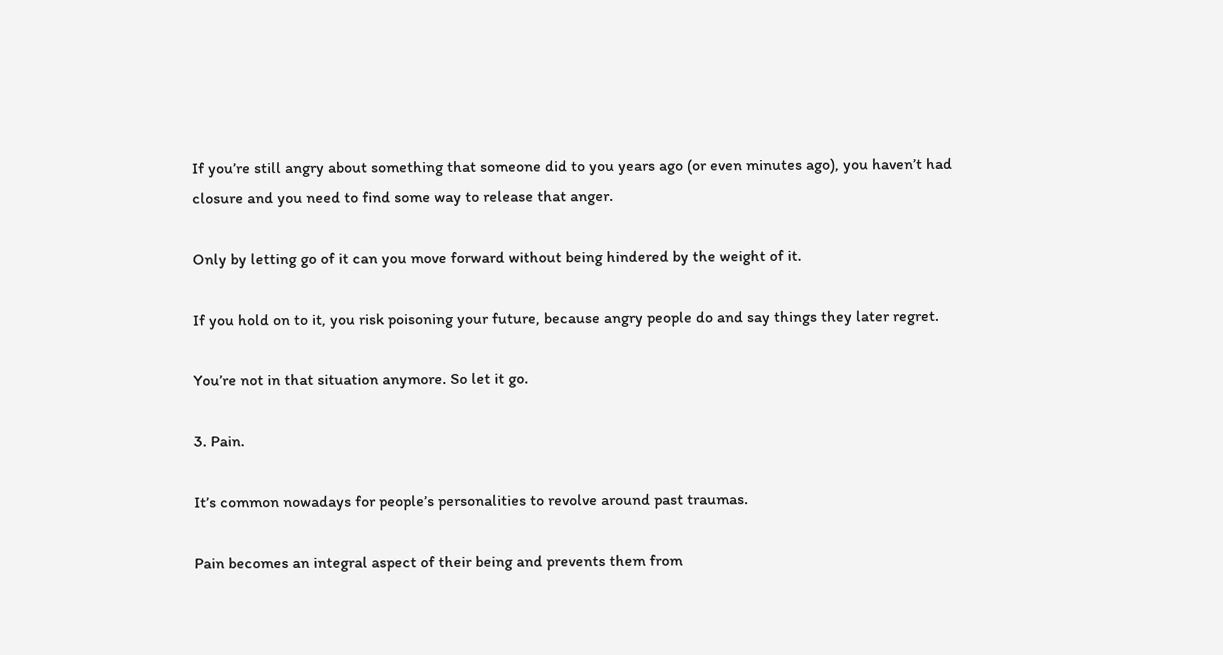If you’re still angry about something that someone did to you years ago (or even minutes ago), you haven’t had closure and you need to find some way to release that anger.

Only by letting go of it can you move forward without being hindered by the weight of it.

If you hold on to it, you risk poisoning your future, because angry people do and say things they later regret.

You’re not in that situation anymore. So let it go.

3. Pain.

It’s common nowadays for people’s personalities to revolve around past traumas.

Pain becomes an integral aspect of their being and prevents them from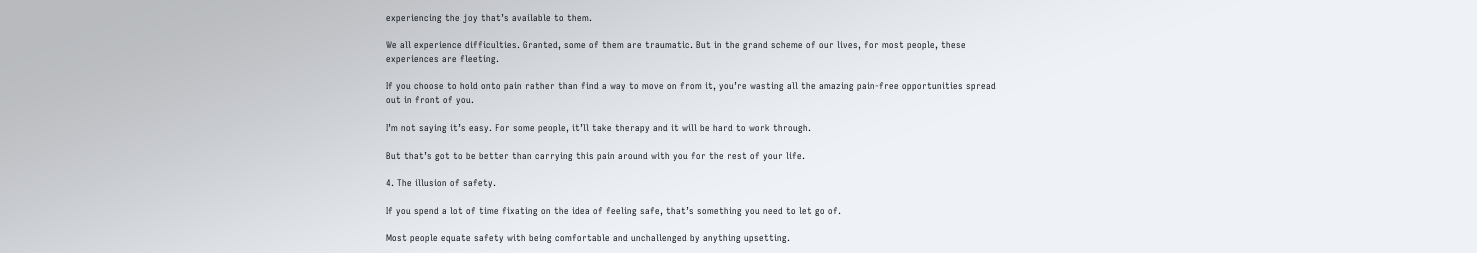experiencing the joy that’s available to them.

We all experience difficulties. Granted, some of them are traumatic. But in the grand scheme of our lives, for most people, these experiences are fleeting.

If you choose to hold onto pain rather than find a way to move on from it, you’re wasting all the amazing pain-free opportunities spread out in front of you.

I’m not saying it’s easy. For some people, it’ll take therapy and it will be hard to work through.

But that’s got to be better than carrying this pain around with you for the rest of your life.

4. The illusion of safety.

If you spend a lot of time fixating on the idea of feeling safe, that’s something you need to let go of.

Most people equate safety with being comfortable and unchallenged by anything upsetting.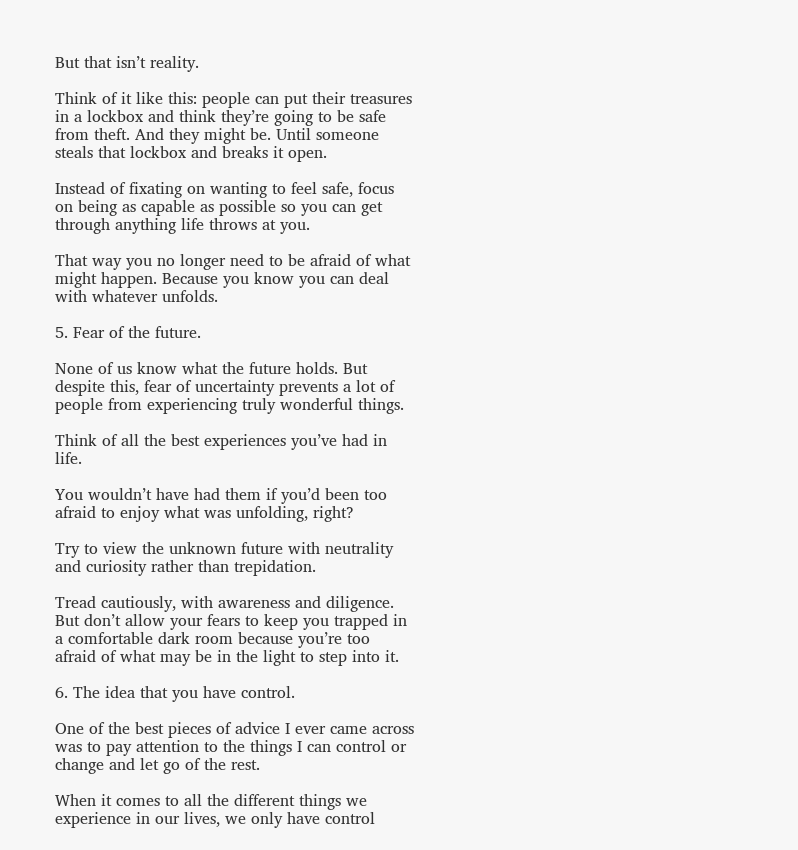But that isn’t reality.

Think of it like this: people can put their treasures in a lockbox and think they’re going to be safe from theft. And they might be. Until someone steals that lockbox and breaks it open.

Instead of fixating on wanting to feel safe, focus on being as capable as possible so you can get through anything life throws at you.

That way you no longer need to be afraid of what might happen. Because you know you can deal with whatever unfolds.

5. Fear of the future.

None of us know what the future holds. But despite this, fear of uncertainty prevents a lot of people from experiencing truly wonderful things.

Think of all the best experiences you’ve had in life.

You wouldn’t have had them if you’d been too afraid to enjoy what was unfolding, right?

Try to view the unknown future with neutrality and curiosity rather than trepidation.

Tread cautiously, with awareness and diligence. But don’t allow your fears to keep you trapped in a comfortable dark room because you’re too afraid of what may be in the light to step into it.

6. The idea that you have control.

One of the best pieces of advice I ever came across was to pay attention to the things I can control or change and let go of the rest.

When it comes to all the different things we experience in our lives, we only have control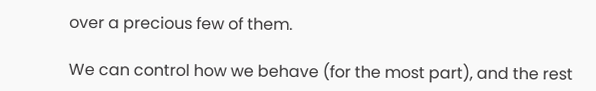over a precious few of them.

We can control how we behave (for the most part), and the rest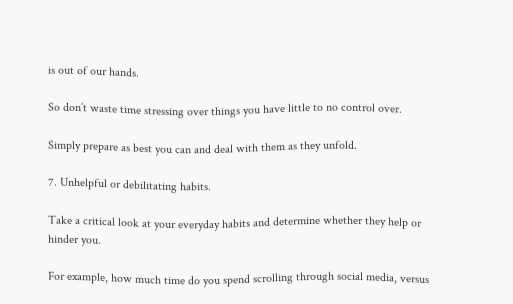is out of our hands.

So don’t waste time stressing over things you have little to no control over.

Simply prepare as best you can and deal with them as they unfold.

7. Unhelpful or debilitating habits.

Take a critical look at your everyday habits and determine whether they help or hinder you.

For example, how much time do you spend scrolling through social media, versus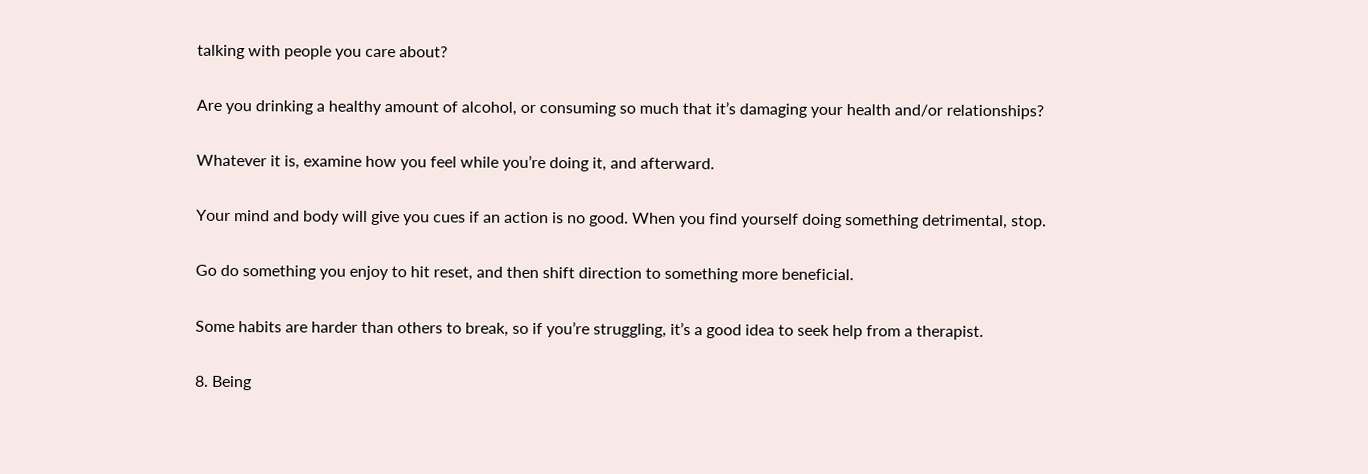talking with people you care about?

Are you drinking a healthy amount of alcohol, or consuming so much that it’s damaging your health and/or relationships?

Whatever it is, examine how you feel while you’re doing it, and afterward.

Your mind and body will give you cues if an action is no good. When you find yourself doing something detrimental, stop.

Go do something you enjoy to hit reset, and then shift direction to something more beneficial.

Some habits are harder than others to break, so if you’re struggling, it’s a good idea to seek help from a therapist.

8. Being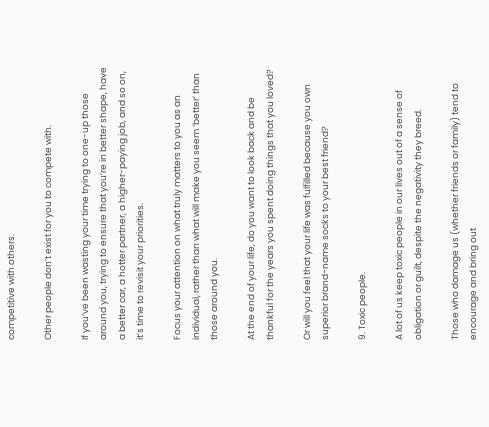competitive with others.

Other people don’t exist for you to compete with.

If you’ve been wasting your time trying to one-up those around you, trying to ensure that you’re in better shape, have a better car, a hotter partner, a higher-paying job, and so on, it’s time to revisit your priorities.

Focus your attention on what truly matters to you as an individual, rather than what will make you seem ‘better’ than those around you.

At the end of your life, do you want to look back and be thankful for the years you spent doing things that you loved?

Or will you feel that your life was fulfilled because you own superior brand-name socks to your best friend?

9. Toxic people.

A lot of us keep toxic people in our lives out of a sense of obligation or guilt, despite the negativity they breed.

Those who damage us (whether friends or family) tend to encourage and bring out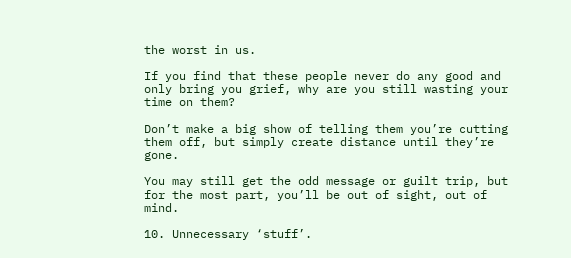the worst in us.

If you find that these people never do any good and only bring you grief, why are you still wasting your time on them?

Don’t make a big show of telling them you’re cutting them off, but simply create distance until they’re gone.

You may still get the odd message or guilt trip, but for the most part, you’ll be out of sight, out of mind.

10. Unnecessary ‘stuff’.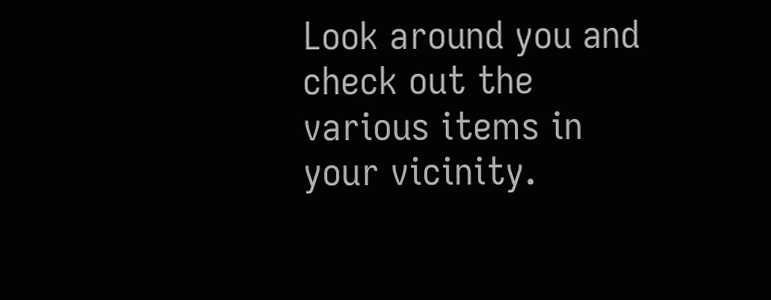Look around you and check out the various items in your vicinity.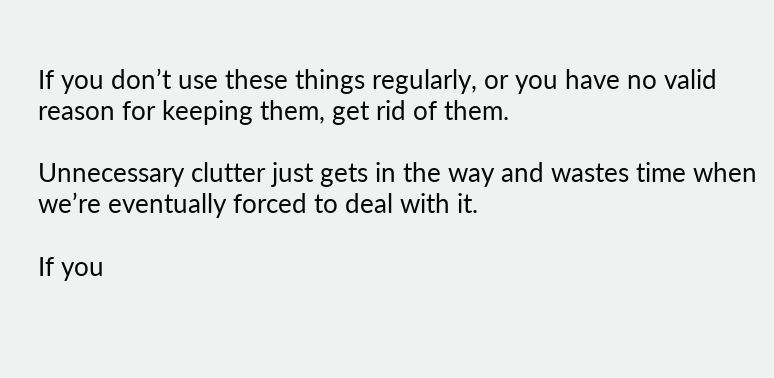If you don’t use these things regularly, or you have no valid reason for keeping them, get rid of them.

Unnecessary clutter just gets in the way and wastes time when we’re eventually forced to deal with it.

If you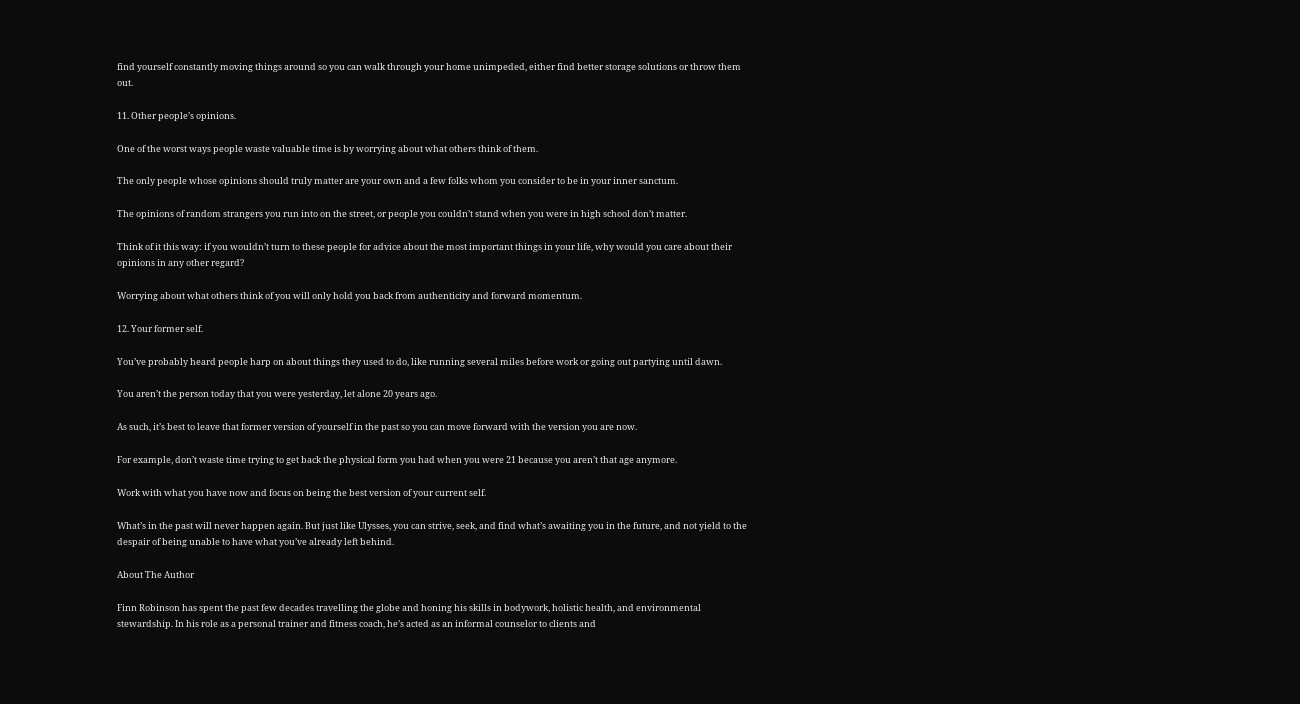find yourself constantly moving things around so you can walk through your home unimpeded, either find better storage solutions or throw them out.

11. Other people’s opinions.

One of the worst ways people waste valuable time is by worrying about what others think of them.

The only people whose opinions should truly matter are your own and a few folks whom you consider to be in your inner sanctum.

The opinions of random strangers you run into on the street, or people you couldn’t stand when you were in high school don’t matter.

Think of it this way: if you wouldn’t turn to these people for advice about the most important things in your life, why would you care about their opinions in any other regard?

Worrying about what others think of you will only hold you back from authenticity and forward momentum.

12. Your former self.

You’ve probably heard people harp on about things they used to do, like running several miles before work or going out partying until dawn.

You aren’t the person today that you were yesterday, let alone 20 years ago.

As such, it’s best to leave that former version of yourself in the past so you can move forward with the version you are now.

For example, don’t waste time trying to get back the physical form you had when you were 21 because you aren’t that age anymore.

Work with what you have now and focus on being the best version of your current self.

What’s in the past will never happen again. But just like Ulysses, you can strive, seek, and find what’s awaiting you in the future, and not yield to the despair of being unable to have what you’ve already left behind.

About The Author

Finn Robinson has spent the past few decades travelling the globe and honing his skills in bodywork, holistic health, and environmental stewardship. In his role as a personal trainer and fitness coach, he’s acted as an informal counselor to clients and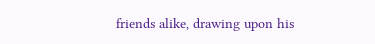friends alike, drawing upon his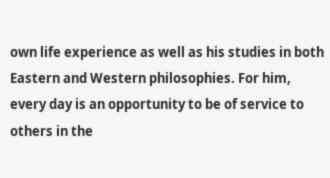own life experience as well as his studies in both Eastern and Western philosophies. For him, every day is an opportunity to be of service to others in the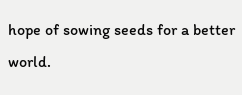hope of sowing seeds for a better world.